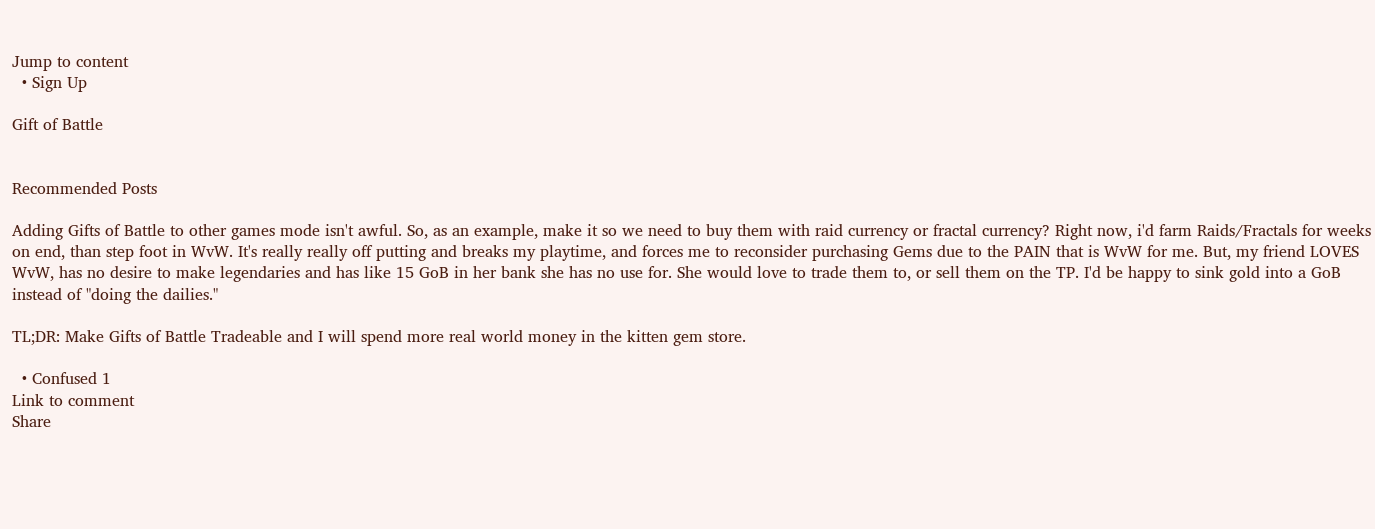Jump to content
  • Sign Up

Gift of Battle


Recommended Posts

Adding Gifts of Battle to other games mode isn't awful. So, as an example, make it so we need to buy them with raid currency or fractal currency? Right now, i'd farm Raids/Fractals for weeks on end, than step foot in WvW. It's really really off putting and breaks my playtime, and forces me to reconsider purchasing Gems due to the PAIN that is WvW for me. But, my friend LOVES WvW, has no desire to make legendaries and has like 15 GoB in her bank she has no use for. She would love to trade them to, or sell them on the TP. I'd be happy to sink gold into a GoB instead of "doing the dailies."

TL;DR: Make Gifts of Battle Tradeable and I will spend more real world money in the kitten gem store.

  • Confused 1
Link to comment
Share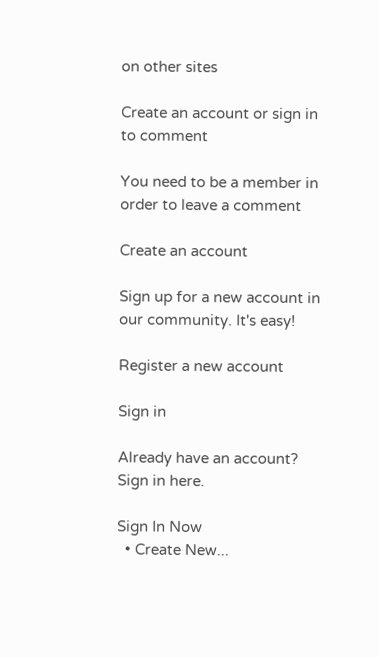on other sites

Create an account or sign in to comment

You need to be a member in order to leave a comment

Create an account

Sign up for a new account in our community. It's easy!

Register a new account

Sign in

Already have an account? Sign in here.

Sign In Now
  • Create New...